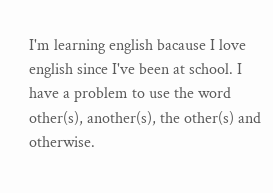I'm learning english bacause I love english since I've been at school. I have a problem to use the word other(s), another(s), the other(s) and otherwise.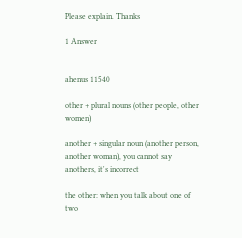Please explain. Thanks

1 Answer


ahenus 11540

other + plural nouns (other people, other women)

another + singular noun (another person, another woman), you cannot say anothers, it's incorrect

the other: when you talk about one of two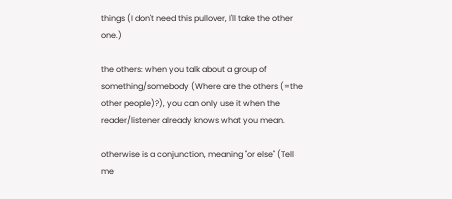things (I don't need this pullover, I'll take the other one.)

the others: when you talk about a group of something/somebody (Where are the others (=the other people)?), you can only use it when the reader/listener already knows what you mean.

otherwise is a conjunction, meaning "or else" (Tell me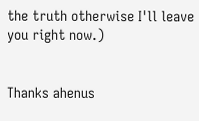the truth otherwise I'll leave you right now.)


Thanks ahenus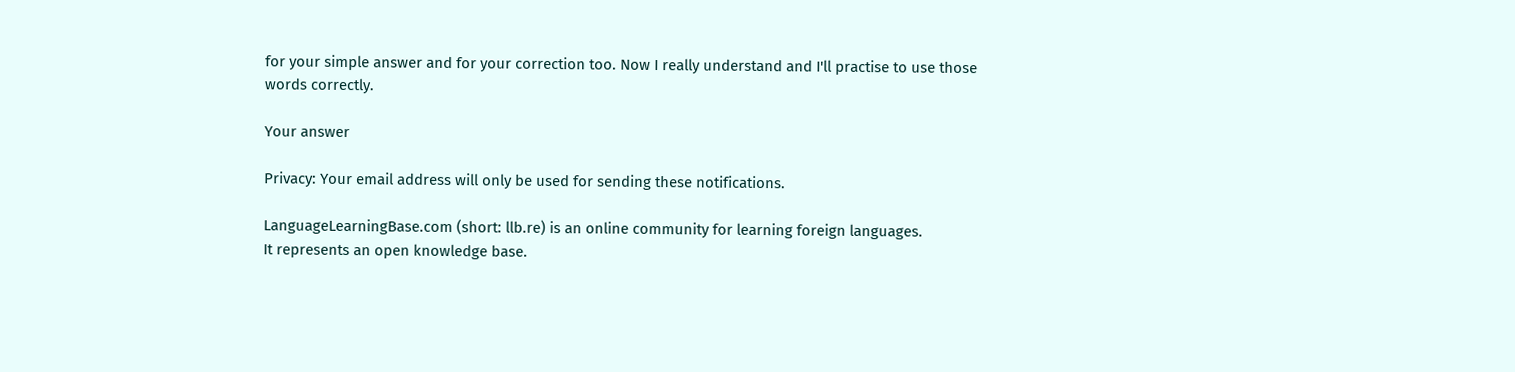for your simple answer and for your correction too. Now I really understand and I'll practise to use those words correctly.

Your answer

Privacy: Your email address will only be used for sending these notifications.

LanguageLearningBase.com (short: llb.re) is an online community for learning foreign languages.
It represents an open knowledge base.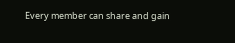Every member can share and gain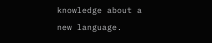knowledge about a new language.